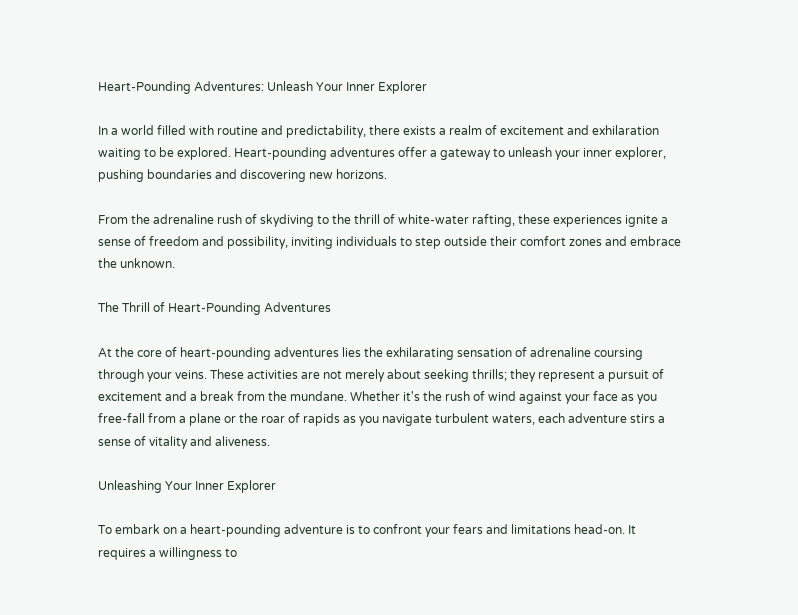Heart-Pounding Adventures: Unleash Your Inner Explorer

In a world filled with routine and predictability, there exists a realm of excitement and exhilaration waiting to be explored. Heart-pounding adventures offer a gateway to unleash your inner explorer, pushing boundaries and discovering new horizons.

From the adrenaline rush of skydiving to the thrill of white-water rafting, these experiences ignite a sense of freedom and possibility, inviting individuals to step outside their comfort zones and embrace the unknown.

The Thrill of Heart-Pounding Adventures

At the core of heart-pounding adventures lies the exhilarating sensation of adrenaline coursing through your veins. These activities are not merely about seeking thrills; they represent a pursuit of excitement and a break from the mundane. Whether it's the rush of wind against your face as you free-fall from a plane or the roar of rapids as you navigate turbulent waters, each adventure stirs a sense of vitality and aliveness.

Unleashing Your Inner Explorer

To embark on a heart-pounding adventure is to confront your fears and limitations head-on. It requires a willingness to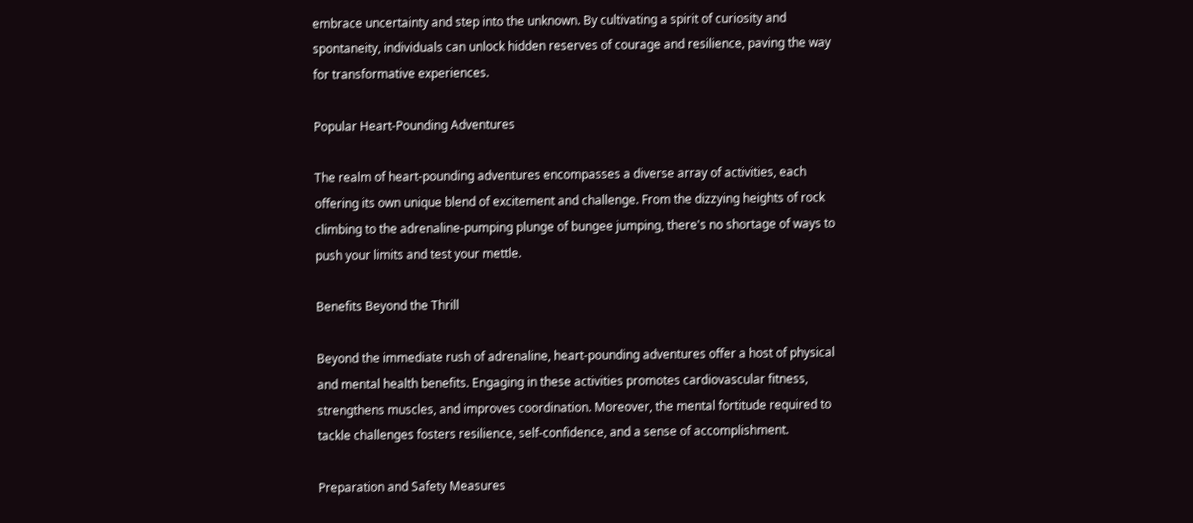embrace uncertainty and step into the unknown. By cultivating a spirit of curiosity and spontaneity, individuals can unlock hidden reserves of courage and resilience, paving the way for transformative experiences.

Popular Heart-Pounding Adventures

The realm of heart-pounding adventures encompasses a diverse array of activities, each offering its own unique blend of excitement and challenge. From the dizzying heights of rock climbing to the adrenaline-pumping plunge of bungee jumping, there's no shortage of ways to push your limits and test your mettle.

Benefits Beyond the Thrill

Beyond the immediate rush of adrenaline, heart-pounding adventures offer a host of physical and mental health benefits. Engaging in these activities promotes cardiovascular fitness, strengthens muscles, and improves coordination. Moreover, the mental fortitude required to tackle challenges fosters resilience, self-confidence, and a sense of accomplishment.

Preparation and Safety Measures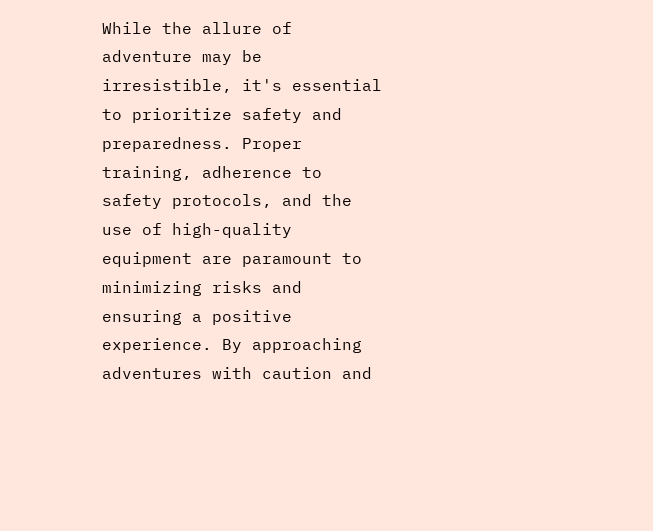While the allure of adventure may be irresistible, it's essential to prioritize safety and preparedness. Proper training, adherence to safety protocols, and the use of high-quality equipment are paramount to minimizing risks and ensuring a positive experience. By approaching adventures with caution and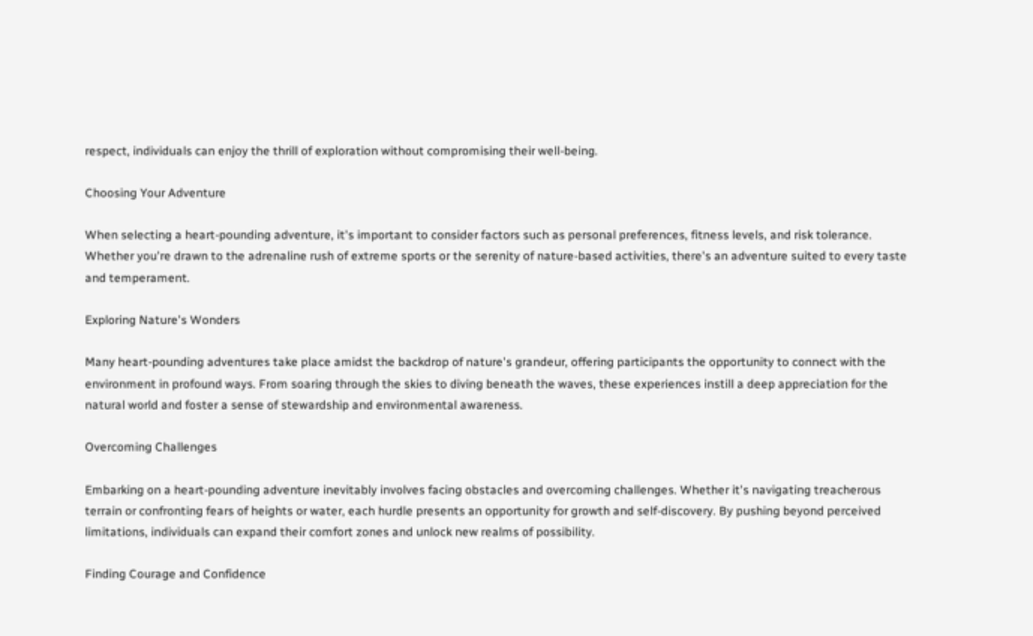respect, individuals can enjoy the thrill of exploration without compromising their well-being.

Choosing Your Adventure

When selecting a heart-pounding adventure, it's important to consider factors such as personal preferences, fitness levels, and risk tolerance. Whether you're drawn to the adrenaline rush of extreme sports or the serenity of nature-based activities, there's an adventure suited to every taste and temperament.

Exploring Nature's Wonders

Many heart-pounding adventures take place amidst the backdrop of nature's grandeur, offering participants the opportunity to connect with the environment in profound ways. From soaring through the skies to diving beneath the waves, these experiences instill a deep appreciation for the natural world and foster a sense of stewardship and environmental awareness.

Overcoming Challenges

Embarking on a heart-pounding adventure inevitably involves facing obstacles and overcoming challenges. Whether it's navigating treacherous terrain or confronting fears of heights or water, each hurdle presents an opportunity for growth and self-discovery. By pushing beyond perceived limitations, individuals can expand their comfort zones and unlock new realms of possibility.

Finding Courage and Confidence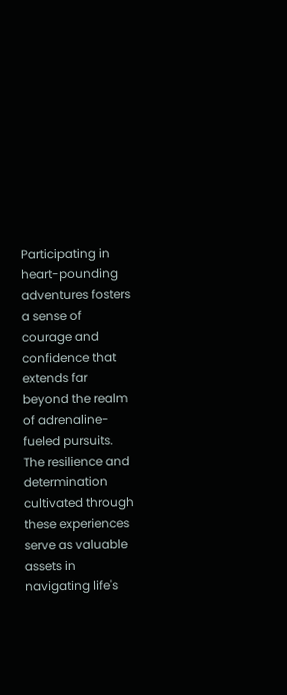Participating in heart-pounding adventures fosters a sense of courage and confidence that extends far beyond the realm of adrenaline-fueled pursuits. The resilience and determination cultivated through these experiences serve as valuable assets in navigating life's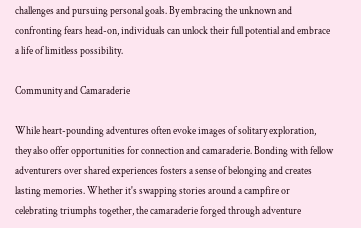challenges and pursuing personal goals. By embracing the unknown and confronting fears head-on, individuals can unlock their full potential and embrace a life of limitless possibility.

Community and Camaraderie

While heart-pounding adventures often evoke images of solitary exploration, they also offer opportunities for connection and camaraderie. Bonding with fellow adventurers over shared experiences fosters a sense of belonging and creates lasting memories. Whether it's swapping stories around a campfire or celebrating triumphs together, the camaraderie forged through adventure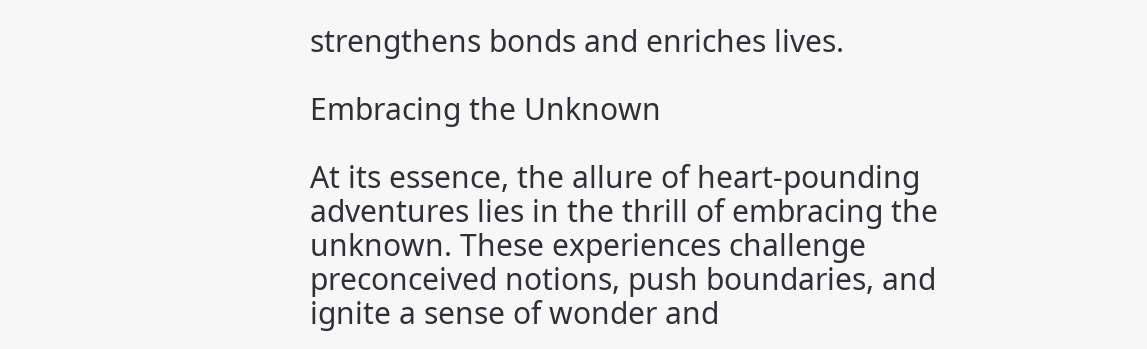strengthens bonds and enriches lives.

Embracing the Unknown

At its essence, the allure of heart-pounding adventures lies in the thrill of embracing the unknown. These experiences challenge preconceived notions, push boundaries, and ignite a sense of wonder and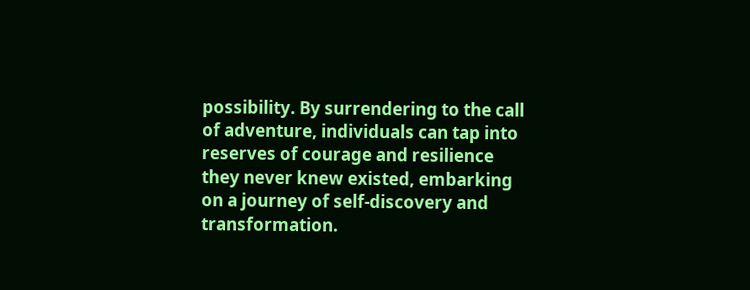possibility. By surrendering to the call of adventure, individuals can tap into reserves of courage and resilience they never knew existed, embarking on a journey of self-discovery and transformation.